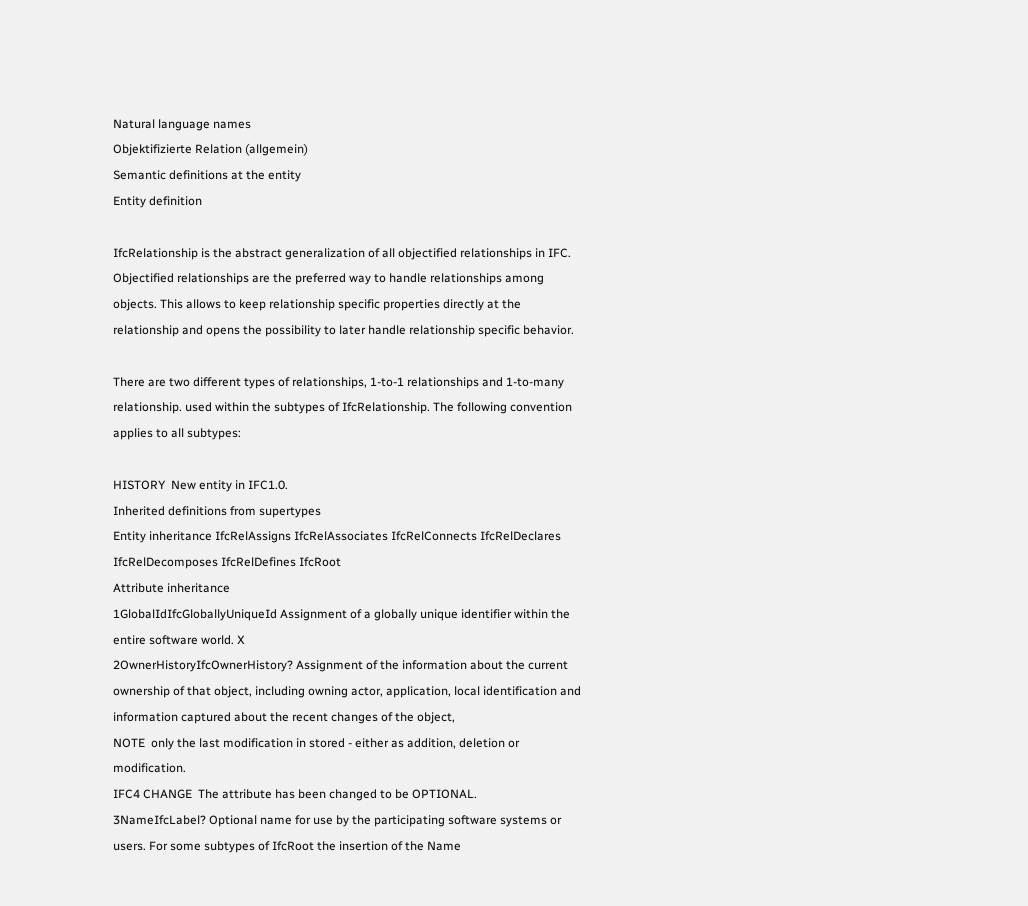Natural language names
Objektifizierte Relation (allgemein)
Semantic definitions at the entity
Entity definition

IfcRelationship is the abstract generalization of all objectified relationships in IFC. Objectified relationships are the preferred way to handle relationships among objects. This allows to keep relationship specific properties directly at the relationship and opens the possibility to later handle relationship specific behavior.

There are two different types of relationships, 1-to-1 relationships and 1-to-many relationship. used within the subtypes of IfcRelationship. The following convention applies to all subtypes:

HISTORY  New entity in IFC1.0.
Inherited definitions from supertypes
Entity inheritance IfcRelAssigns IfcRelAssociates IfcRelConnects IfcRelDeclares IfcRelDecomposes IfcRelDefines IfcRoot
Attribute inheritance
1GlobalIdIfcGloballyUniqueId Assignment of a globally unique identifier within the entire software world. X
2OwnerHistoryIfcOwnerHistory? Assignment of the information about the current ownership of that object, including owning actor, application, local identification and information captured about the recent changes of the object,
NOTE  only the last modification in stored - either as addition, deletion or modification.
IFC4 CHANGE  The attribute has been changed to be OPTIONAL.
3NameIfcLabel? Optional name for use by the participating software systems or users. For some subtypes of IfcRoot the insertion of the Name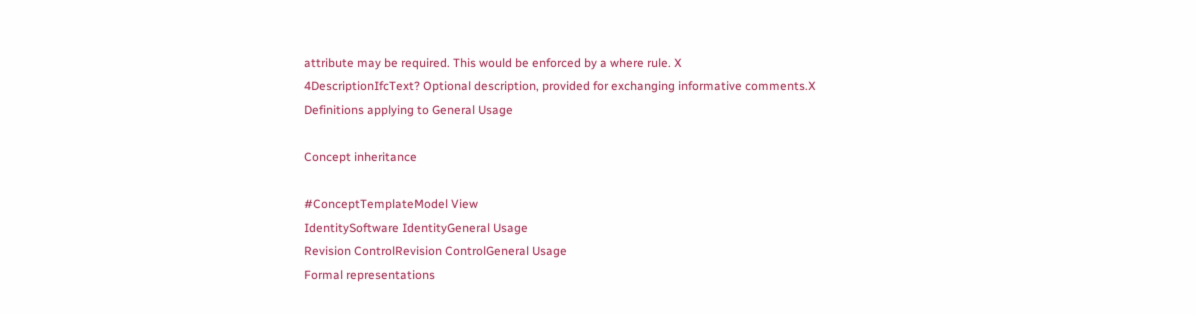attribute may be required. This would be enforced by a where rule. X
4DescriptionIfcText? Optional description, provided for exchanging informative comments.X
Definitions applying to General Usage

Concept inheritance

#ConceptTemplateModel View
IdentitySoftware IdentityGeneral Usage
Revision ControlRevision ControlGeneral Usage
Formal representations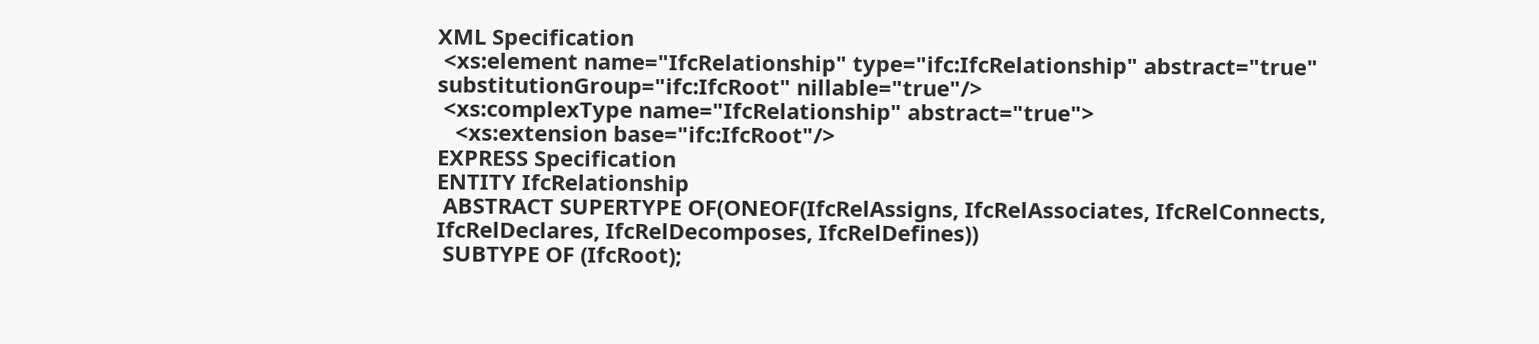XML Specification
 <xs:element name="IfcRelationship" type="ifc:IfcRelationship" abstract="true" substitutionGroup="ifc:IfcRoot" nillable="true"/>
 <xs:complexType name="IfcRelationship" abstract="true">
   <xs:extension base="ifc:IfcRoot"/>
EXPRESS Specification
ENTITY IfcRelationship
 ABSTRACT SUPERTYPE OF(ONEOF(IfcRelAssigns, IfcRelAssociates, IfcRelConnects, IfcRelDeclares, IfcRelDecomposes, IfcRelDefines))
 SUBTYPE OF (IfcRoot);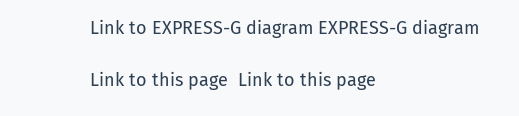Link to EXPRESS-G diagram EXPRESS-G diagram

Link to this page  Link to this page